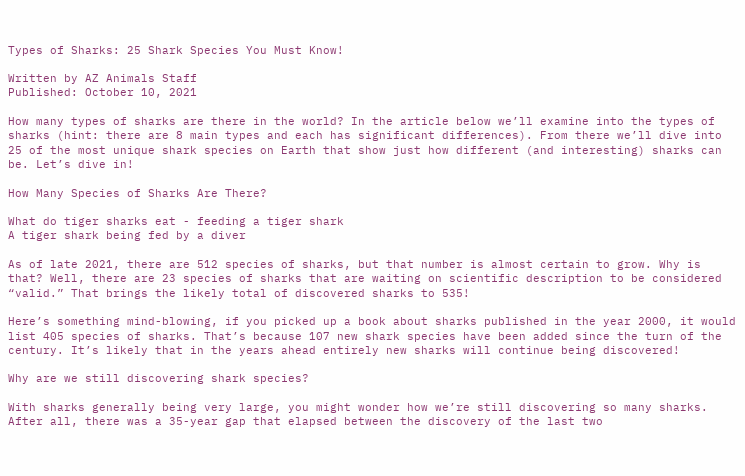Types of Sharks: 25 Shark Species You Must Know!

Written by AZ Animals Staff
Published: October 10, 2021

How many types of sharks are there in the world? In the article below we’ll examine into the types of sharks (hint: there are 8 main types and each has significant differences). From there we’ll dive into 25 of the most unique shark species on Earth that show just how different (and interesting) sharks can be. Let’s dive in!

How Many Species of Sharks Are There?

What do tiger sharks eat - feeding a tiger shark
A tiger shark being fed by a diver

As of late 2021, there are 512 species of sharks, but that number is almost certain to grow. Why is that? Well, there are 23 species of sharks that are waiting on scientific description to be considered “valid.” That brings the likely total of discovered sharks to 535!

Here’s something mind-blowing, if you picked up a book about sharks published in the year 2000, it would list 405 species of sharks. That’s because 107 new shark species have been added since the turn of the century. It’s likely that in the years ahead entirely new sharks will continue being discovered!

Why are we still discovering shark species?

With sharks generally being very large, you might wonder how we’re still discovering so many sharks. After all, there was a 35-year gap that elapsed between the discovery of the last two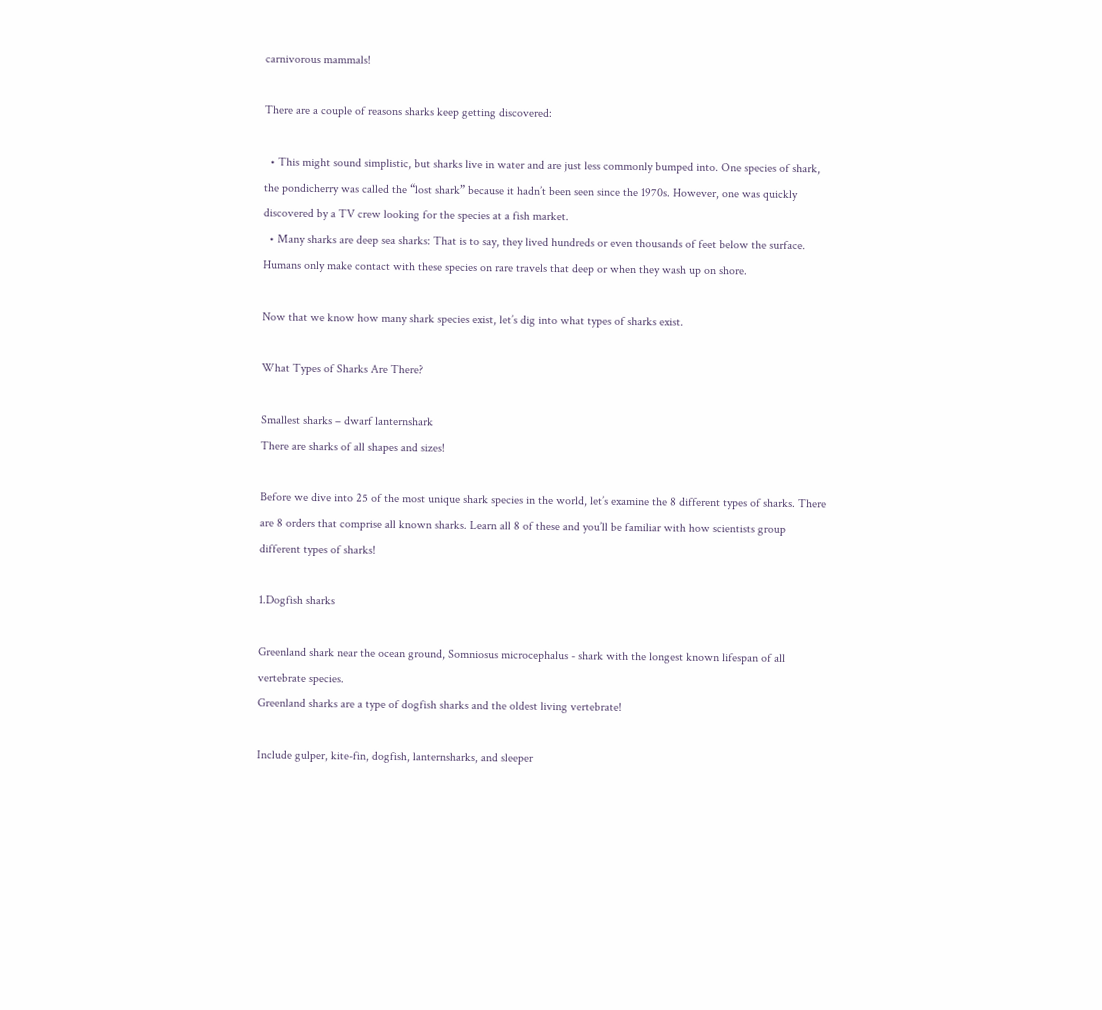carnivorous mammals!

There are a couple of reasons sharks keep getting discovered:

  • This might sound simplistic, but sharks live in water and are just less commonly bumped into. One species of shark, the pondicherry was called the “lost shark” because it hadn’t been seen since the 1970s. However, one was quickly discovered by a TV crew looking for the species at a fish market.
  • Many sharks are deep sea sharks: That is to say, they lived hundreds or even thousands of feet below the surface. Humans only make contact with these species on rare travels that deep or when they wash up on shore.

Now that we know how many shark species exist, let’s dig into what types of sharks exist.

What Types of Sharks Are There?

Smallest sharks – dwarf lanternshark
There are sharks of all shapes and sizes!

Before we dive into 25 of the most unique shark species in the world, let’s examine the 8 different types of sharks. There are 8 orders that comprise all known sharks. Learn all 8 of these and you’ll be familiar with how scientists group different types of sharks!

1.Dogfish sharks

Greenland shark near the ocean ground, Somniosus microcephalus - shark with the longest known lifespan of all vertebrate species.
Greenland sharks are a type of dogfish sharks and the oldest living vertebrate!

Include gulper, kite-fin, dogfish, lanternsharks, and sleeper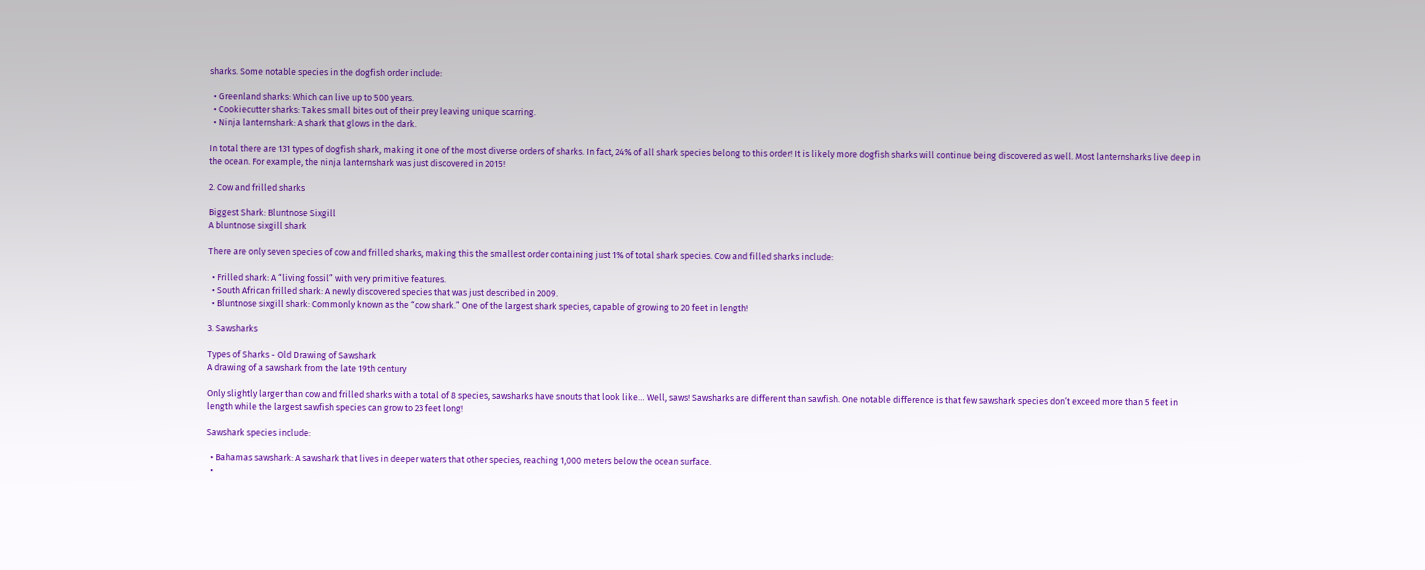sharks. Some notable species in the dogfish order include:

  • Greenland sharks: Which can live up to 500 years.
  • Cookiecutter sharks: Takes small bites out of their prey leaving unique scarring.
  • Ninja lanternshark: A shark that glows in the dark.

In total there are 131 types of dogfish shark, making it one of the most diverse orders of sharks. In fact, 24% of all shark species belong to this order! It is likely more dogfish sharks will continue being discovered as well. Most lanternsharks live deep in the ocean. For example, the ninja lanternshark was just discovered in 2015!

2. Cow and frilled sharks

Biggest Shark: Bluntnose Sixgill
A bluntnose sixgill shark

There are only seven species of cow and frilled sharks, making this the smallest order containing just 1% of total shark species. Cow and filled sharks include:

  • Frilled shark: A “living fossil” with very primitive features.
  • South African frilled shark: A newly discovered species that was just described in 2009.
  • Bluntnose sixgill shark: Commonly known as the “cow shark.” One of the largest shark species, capable of growing to 20 feet in length!

3. Sawsharks

Types of Sharks - Old Drawing of Sawshark
A drawing of a sawshark from the late 19th century

Only slightly larger than cow and frilled sharks with a total of 8 species, sawsharks have snouts that look like… Well, saws! Sawsharks are different than sawfish. One notable difference is that few sawshark species don’t exceed more than 5 feet in length while the largest sawfish species can grow to 23 feet long!

Sawshark species include:

  • Bahamas sawshark: A sawshark that lives in deeper waters that other species, reaching 1,000 meters below the ocean surface.
  •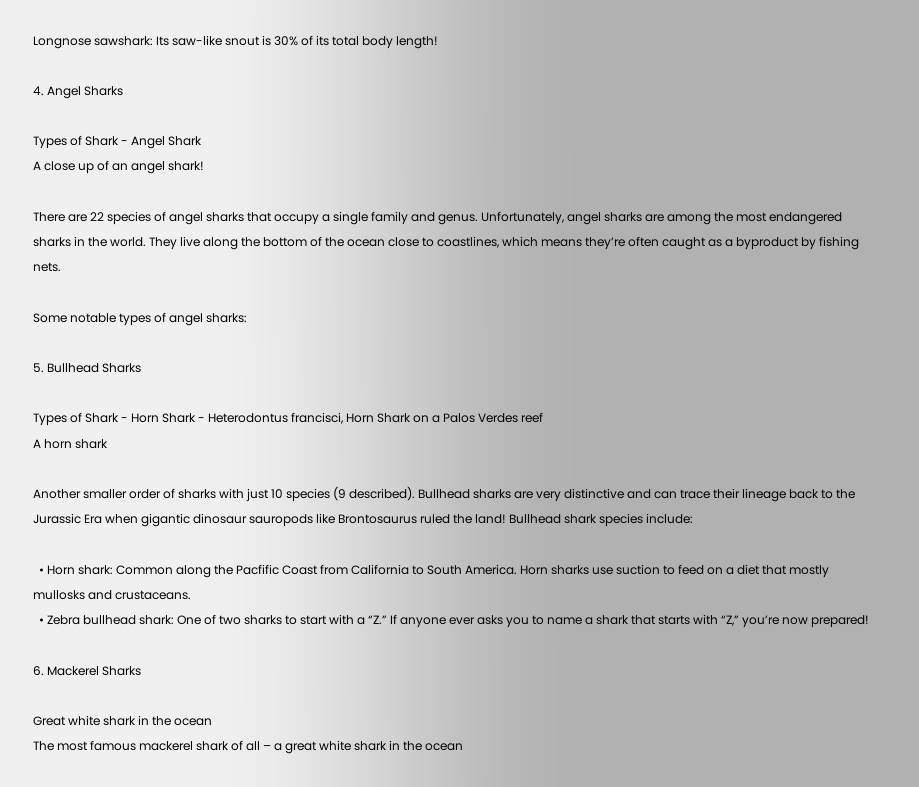Longnose sawshark: Its saw-like snout is 30% of its total body length!

4. Angel Sharks

Types of Shark - Angel Shark
A close up of an angel shark!

There are 22 species of angel sharks that occupy a single family and genus. Unfortunately, angel sharks are among the most endangered sharks in the world. They live along the bottom of the ocean close to coastlines, which means they’re often caught as a byproduct by fishing nets.

Some notable types of angel sharks:

5. Bullhead Sharks

Types of Shark - Horn Shark - Heterodontus francisci, Horn Shark on a Palos Verdes reef
A horn shark

Another smaller order of sharks with just 10 species (9 described). Bullhead sharks are very distinctive and can trace their lineage back to the Jurassic Era when gigantic dinosaur sauropods like Brontosaurus ruled the land! Bullhead shark species include:

  • Horn shark: Common along the Pacfific Coast from California to South America. Horn sharks use suction to feed on a diet that mostly mullosks and crustaceans.
  • Zebra bullhead shark: One of two sharks to start with a “Z.” If anyone ever asks you to name a shark that starts with “Z,” you’re now prepared!

6. Mackerel Sharks

Great white shark in the ocean
The most famous mackerel shark of all – a great white shark in the ocean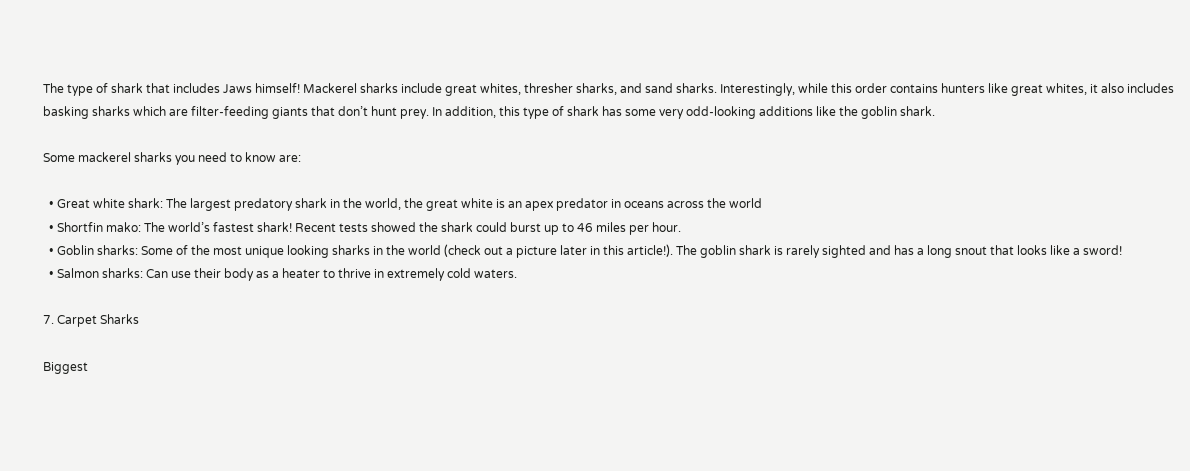The type of shark that includes Jaws himself! Mackerel sharks include great whites, thresher sharks, and sand sharks. Interestingly, while this order contains hunters like great whites, it also includes basking sharks which are filter-feeding giants that don’t hunt prey. In addition, this type of shark has some very odd-looking additions like the goblin shark.

Some mackerel sharks you need to know are:

  • Great white shark: The largest predatory shark in the world, the great white is an apex predator in oceans across the world
  • Shortfin mako: The world’s fastest shark! Recent tests showed the shark could burst up to 46 miles per hour.
  • Goblin sharks: Some of the most unique looking sharks in the world (check out a picture later in this article!). The goblin shark is rarely sighted and has a long snout that looks like a sword!
  • Salmon sharks: Can use their body as a heater to thrive in extremely cold waters.

7. Carpet Sharks

Biggest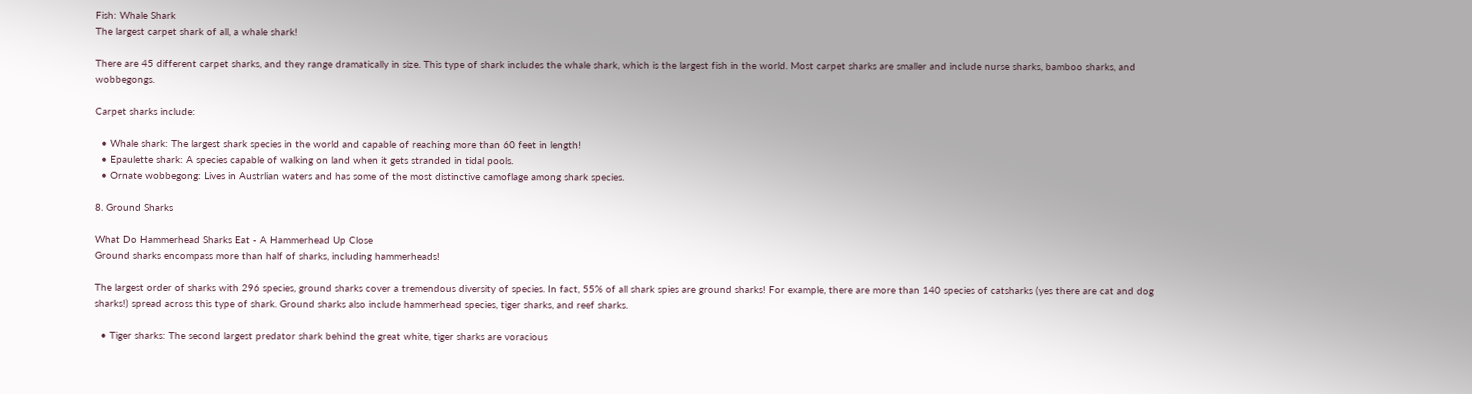Fish: Whale Shark
The largest carpet shark of all, a whale shark!

There are 45 different carpet sharks, and they range dramatically in size. This type of shark includes the whale shark, which is the largest fish in the world. Most carpet sharks are smaller and include nurse sharks, bamboo sharks, and wobbegongs.

Carpet sharks include:

  • Whale shark: The largest shark species in the world and capable of reaching more than 60 feet in length!
  • Epaulette shark: A species capable of walking on land when it gets stranded in tidal pools.
  • Ornate wobbegong: Lives in Austrlian waters and has some of the most distinctive camoflage among shark species.

8. Ground Sharks

What Do Hammerhead Sharks Eat - A Hammerhead Up Close
Ground sharks encompass more than half of sharks, including hammerheads!

The largest order of sharks with 296 species, ground sharks cover a tremendous diversity of species. In fact, 55% of all shark spies are ground sharks! For example, there are more than 140 species of catsharks (yes there are cat and dog sharks!) spread across this type of shark. Ground sharks also include hammerhead species, tiger sharks, and reef sharks.

  • Tiger sharks: The second largest predator shark behind the great white, tiger sharks are voracious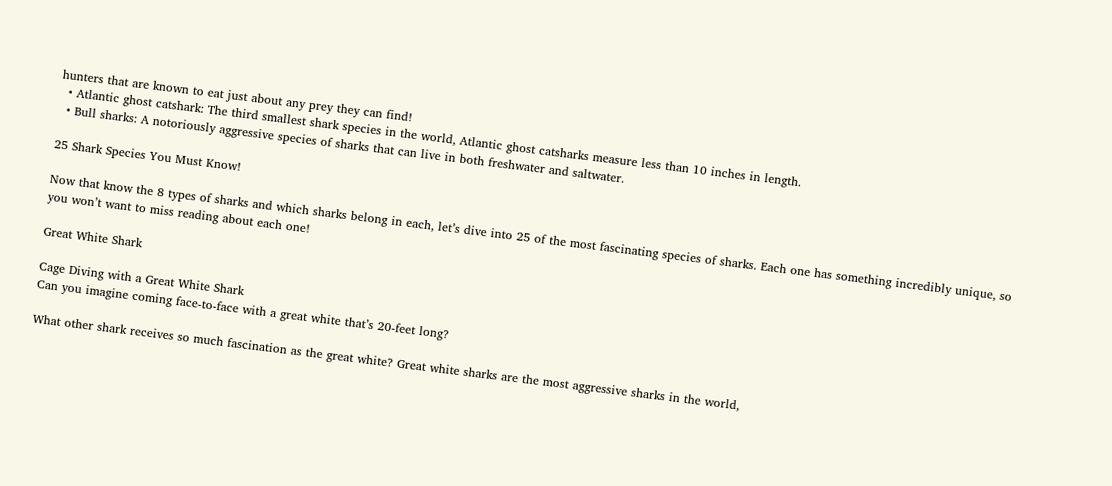hunters that are known to eat just about any prey they can find!
  • Atlantic ghost catshark: The third smallest shark species in the world, Atlantic ghost catsharks measure less than 10 inches in length.
  • Bull sharks: A notoriously aggressive species of sharks that can live in both freshwater and saltwater.

25 Shark Species You Must Know!

Now that know the 8 types of sharks and which sharks belong in each, let’s dive into 25 of the most fascinating species of sharks. Each one has something incredibly unique, so you won’t want to miss reading about each one!

Great White Shark

Cage Diving with a Great White Shark
Can you imagine coming face-to-face with a great white that’s 20-feet long?

What other shark receives so much fascination as the great white? Great white sharks are the most aggressive sharks in the world,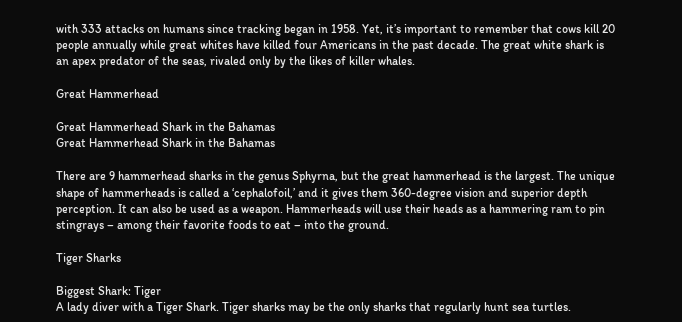with 333 attacks on humans since tracking began in 1958. Yet, it’s important to remember that cows kill 20 people annually while great whites have killed four Americans in the past decade. The great white shark is an apex predator of the seas, rivaled only by the likes of killer whales.

Great Hammerhead

Great Hammerhead Shark in the Bahamas
Great Hammerhead Shark in the Bahamas

There are 9 hammerhead sharks in the genus Sphyrna, but the great hammerhead is the largest. The unique shape of hammerheads is called a ‘cephalofoil,’ and it gives them 360-degree vision and superior depth perception. It can also be used as a weapon. Hammerheads will use their heads as a hammering ram to pin stingrays – among their favorite foods to eat – into the ground.

Tiger Sharks

Biggest Shark: Tiger
A lady diver with a Tiger Shark. Tiger sharks may be the only sharks that regularly hunt sea turtles.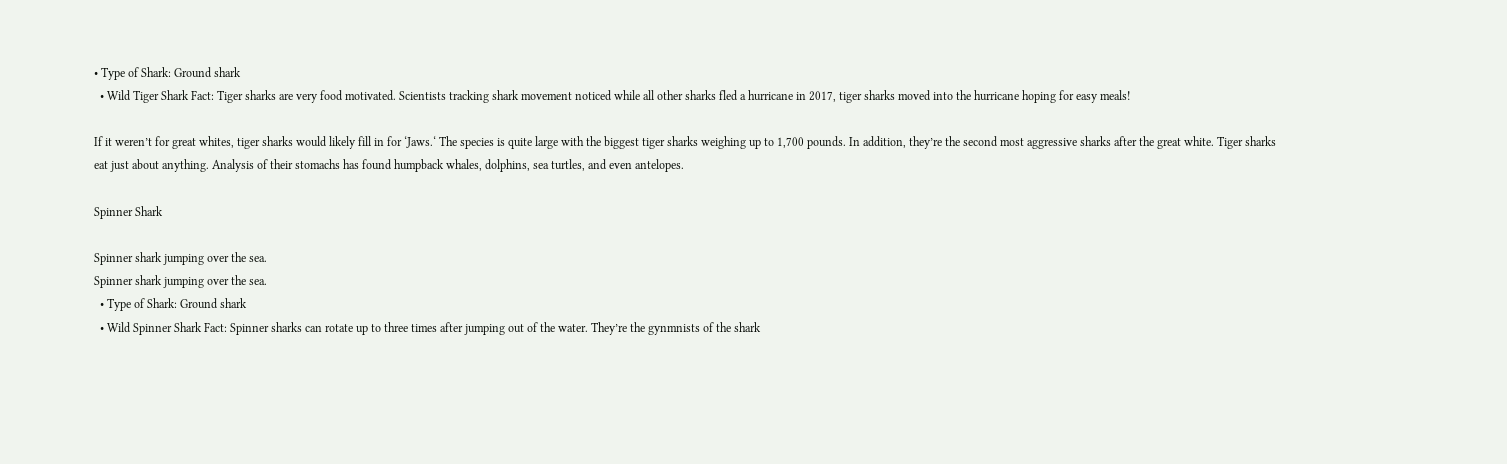• Type of Shark: Ground shark
  • Wild Tiger Shark Fact: Tiger sharks are very food motivated. Scientists tracking shark movement noticed while all other sharks fled a hurricane in 2017, tiger sharks moved into the hurricane hoping for easy meals!

If it weren’t for great whites, tiger sharks would likely fill in for ‘Jaws.‘ The species is quite large with the biggest tiger sharks weighing up to 1,700 pounds. In addition, they’re the second most aggressive sharks after the great white. Tiger sharks eat just about anything. Analysis of their stomachs has found humpback whales, dolphins, sea turtles, and even antelopes.

Spinner Shark

Spinner shark jumping over the sea.
Spinner shark jumping over the sea.
  • Type of Shark: Ground shark
  • Wild Spinner Shark Fact: Spinner sharks can rotate up to three times after jumping out of the water. They’re the gynmnists of the shark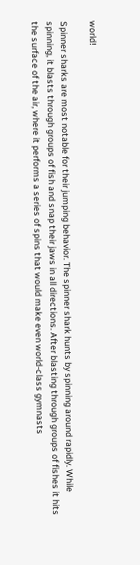world!

Spinner sharks are most notable for their jumping behavior. The spinner shark hunts by spinning around rapidly. While spinning, it blasts through groups of fish and snap their jaws in all directions. After blasting through groups of fishes it hits the surface of the air, where it performs a series of spins that would make even world-class gymnasts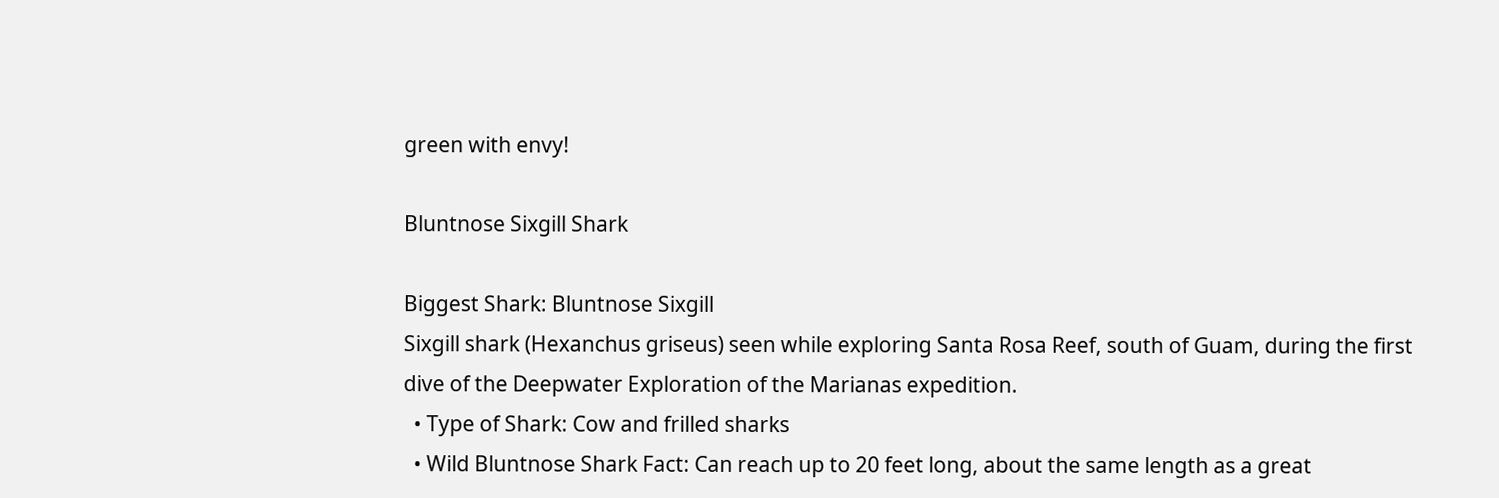green with envy!

Bluntnose Sixgill Shark

Biggest Shark: Bluntnose Sixgill
Sixgill shark (Hexanchus griseus) seen while exploring Santa Rosa Reef, south of Guam, during the first dive of the Deepwater Exploration of the Marianas expedition.
  • Type of Shark: Cow and frilled sharks
  • Wild Bluntnose Shark Fact: Can reach up to 20 feet long, about the same length as a great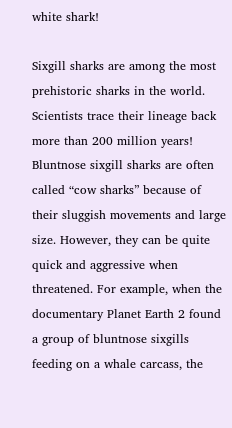white shark!

Sixgill sharks are among the most prehistoric sharks in the world. Scientists trace their lineage back more than 200 million years! Bluntnose sixgill sharks are often called “cow sharks” because of their sluggish movements and large size. However, they can be quite quick and aggressive when threatened. For example, when the documentary Planet Earth 2 found a group of bluntnose sixgills feeding on a whale carcass, the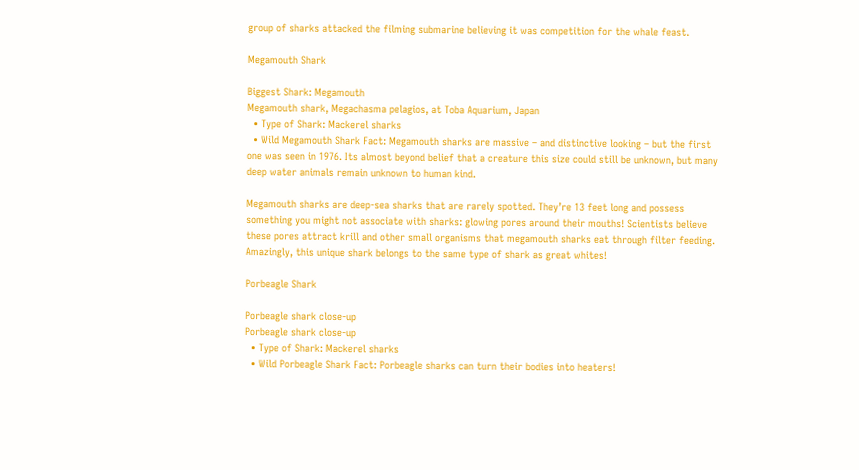group of sharks attacked the filming submarine believing it was competition for the whale feast.

Megamouth Shark

Biggest Shark: Megamouth
Megamouth shark, Megachasma pelagios, at Toba Aquarium, Japan
  • Type of Shark: Mackerel sharks
  • Wild Megamouth Shark Fact: Megamouth sharks are massive – and distinctive looking – but the first one was seen in 1976. Its almost beyond belief that a creature this size could still be unknown, but many deep water animals remain unknown to human kind.

Megamouth sharks are deep-sea sharks that are rarely spotted. They’re 13 feet long and possess something you might not associate with sharks: glowing pores around their mouths! Scientists believe these pores attract krill and other small organisms that megamouth sharks eat through filter feeding. Amazingly, this unique shark belongs to the same type of shark as great whites!

Porbeagle Shark

Porbeagle shark close-up
Porbeagle shark close-up
  • Type of Shark: Mackerel sharks
  • Wild Porbeagle Shark Fact: Porbeagle sharks can turn their bodies into heaters!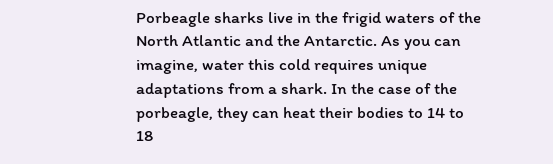Porbeagle sharks live in the frigid waters of the North Atlantic and the Antarctic. As you can imagine, water this cold requires unique adaptations from a shark. In the case of the porbeagle, they can heat their bodies to 14 to 18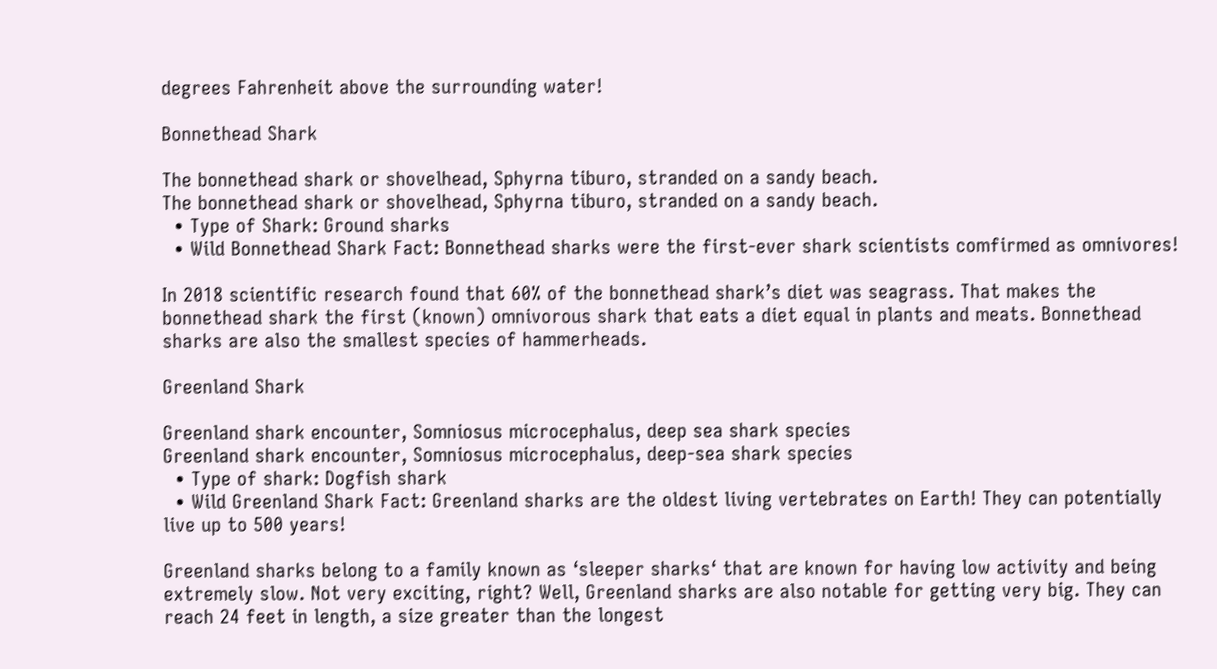degrees Fahrenheit above the surrounding water!

Bonnethead Shark

The bonnethead shark or shovelhead, Sphyrna tiburo, stranded on a sandy beach.
The bonnethead shark or shovelhead, Sphyrna tiburo, stranded on a sandy beach.
  • Type of Shark: Ground sharks
  • Wild Bonnethead Shark Fact: Bonnethead sharks were the first-ever shark scientists comfirmed as omnivores!

In 2018 scientific research found that 60% of the bonnethead shark’s diet was seagrass. That makes the bonnethead shark the first (known) omnivorous shark that eats a diet equal in plants and meats. Bonnethead sharks are also the smallest species of hammerheads.

Greenland Shark

Greenland shark encounter, Somniosus microcephalus, deep sea shark species
Greenland shark encounter, Somniosus microcephalus, deep-sea shark species
  • Type of shark: Dogfish shark
  • Wild Greenland Shark Fact: Greenland sharks are the oldest living vertebrates on Earth! They can potentially live up to 500 years!

Greenland sharks belong to a family known as ‘sleeper sharks‘ that are known for having low activity and being extremely slow. Not very exciting, right? Well, Greenland sharks are also notable for getting very big. They can reach 24 feet in length, a size greater than the longest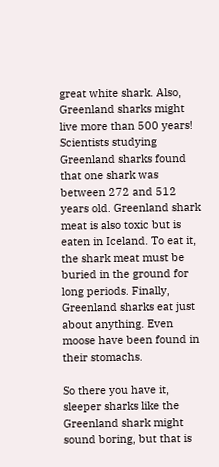great white shark. Also, Greenland sharks might live more than 500 years! Scientists studying Greenland sharks found that one shark was between 272 and 512 years old. Greenland shark meat is also toxic but is eaten in Iceland. To eat it, the shark meat must be buried in the ground for long periods. Finally, Greenland sharks eat just about anything. Even moose have been found in their stomachs.

So there you have it, sleeper sharks like the Greenland shark might sound boring, but that is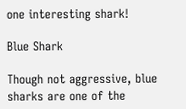one interesting shark!

Blue Shark

Though not aggressive, blue sharks are one of the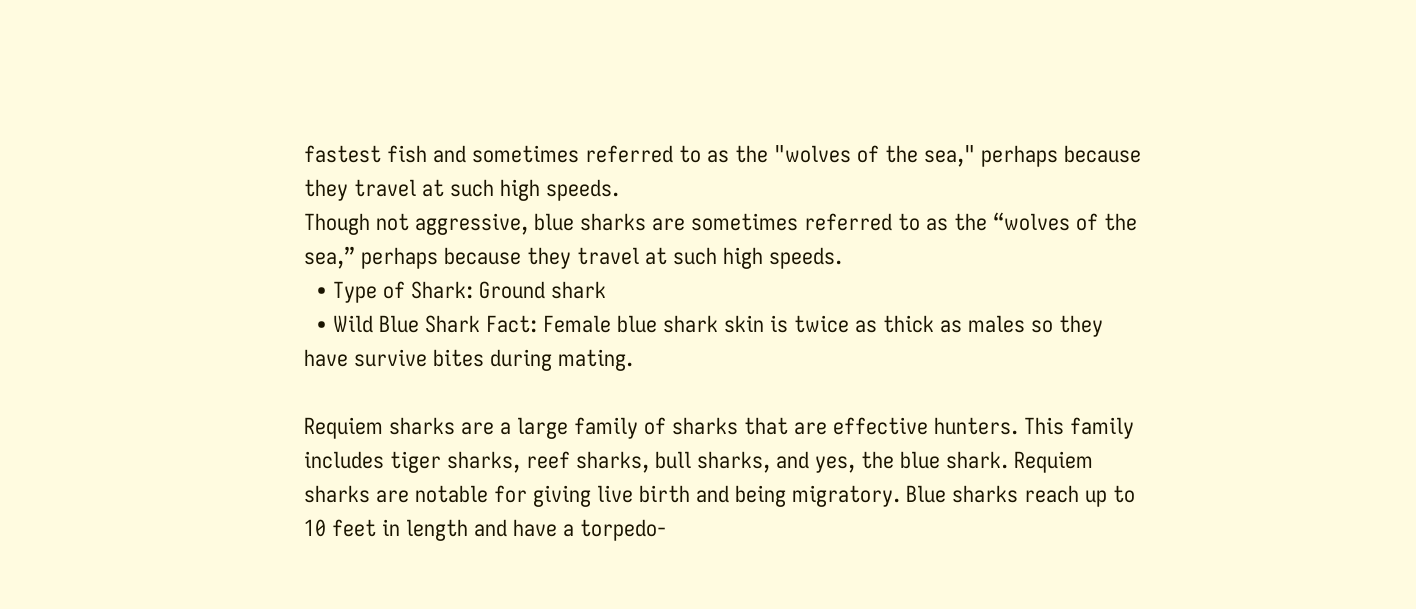fastest fish and sometimes referred to as the "wolves of the sea," perhaps because they travel at such high speeds.
Though not aggressive, blue sharks are sometimes referred to as the “wolves of the sea,” perhaps because they travel at such high speeds.
  • Type of Shark: Ground shark
  • Wild Blue Shark Fact: Female blue shark skin is twice as thick as males so they have survive bites during mating.

Requiem sharks are a large family of sharks that are effective hunters. This family includes tiger sharks, reef sharks, bull sharks, and yes, the blue shark. Requiem sharks are notable for giving live birth and being migratory. Blue sharks reach up to 10 feet in length and have a torpedo-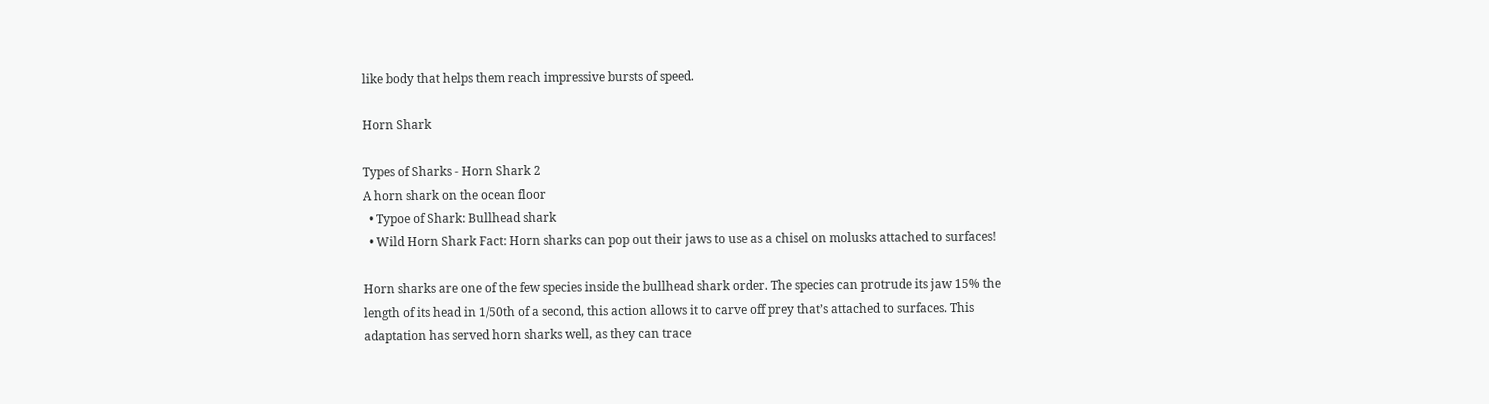like body that helps them reach impressive bursts of speed.

Horn Shark

Types of Sharks - Horn Shark 2
A horn shark on the ocean floor
  • Typoe of Shark: Bullhead shark
  • Wild Horn Shark Fact: Horn sharks can pop out their jaws to use as a chisel on molusks attached to surfaces!

Horn sharks are one of the few species inside the bullhead shark order. The species can protrude its jaw 15% the length of its head in 1/50th of a second, this action allows it to carve off prey that’s attached to surfaces. This adaptation has served horn sharks well, as they can trace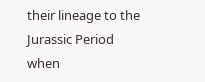their lineage to the Jurassic Period when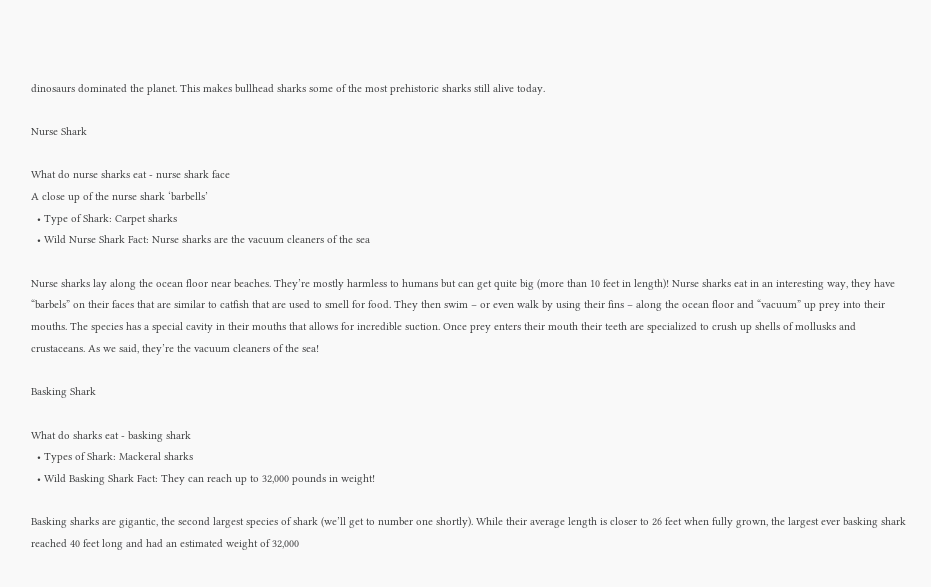dinosaurs dominated the planet. This makes bullhead sharks some of the most prehistoric sharks still alive today.

Nurse Shark

What do nurse sharks eat - nurse shark face
A close up of the nurse shark ‘barbells’
  • Type of Shark: Carpet sharks
  • Wild Nurse Shark Fact: Nurse sharks are the vacuum cleaners of the sea

Nurse sharks lay along the ocean floor near beaches. They’re mostly harmless to humans but can get quite big (more than 10 feet in length)! Nurse sharks eat in an interesting way, they have “barbels” on their faces that are similar to catfish that are used to smell for food. They then swim – or even walk by using their fins – along the ocean floor and “vacuum” up prey into their mouths. The species has a special cavity in their mouths that allows for incredible suction. Once prey enters their mouth their teeth are specialized to crush up shells of mollusks and crustaceans. As we said, they’re the vacuum cleaners of the sea!

Basking Shark

What do sharks eat - basking shark
  • Types of Shark: Mackeral sharks
  • Wild Basking Shark Fact: They can reach up to 32,000 pounds in weight!

Basking sharks are gigantic, the second largest species of shark (we’ll get to number one shortly). While their average length is closer to 26 feet when fully grown, the largest ever basking shark reached 40 feet long and had an estimated weight of 32,000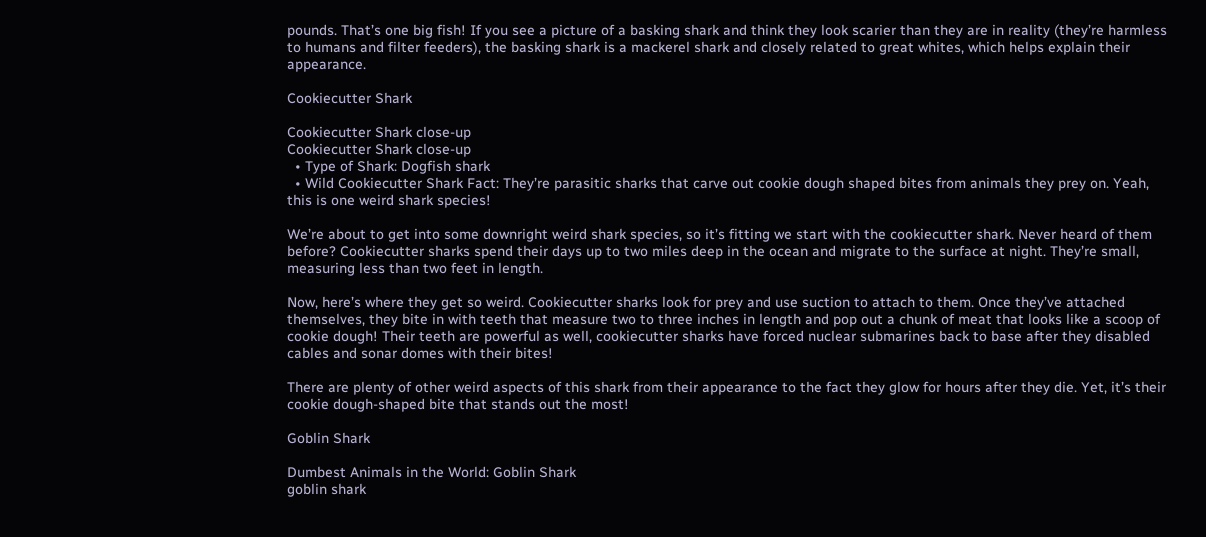pounds. That’s one big fish! If you see a picture of a basking shark and think they look scarier than they are in reality (they’re harmless to humans and filter feeders), the basking shark is a mackerel shark and closely related to great whites, which helps explain their appearance.

Cookiecutter Shark

Cookiecutter Shark close-up
Cookiecutter Shark close-up
  • Type of Shark: Dogfish shark
  • Wild Cookiecutter Shark Fact: They’re parasitic sharks that carve out cookie dough shaped bites from animals they prey on. Yeah, this is one weird shark species!

We’re about to get into some downright weird shark species, so it’s fitting we start with the cookiecutter shark. Never heard of them before? Cookiecutter sharks spend their days up to two miles deep in the ocean and migrate to the surface at night. They’re small, measuring less than two feet in length.

Now, here’s where they get so weird. Cookiecutter sharks look for prey and use suction to attach to them. Once they’ve attached themselves, they bite in with teeth that measure two to three inches in length and pop out a chunk of meat that looks like a scoop of cookie dough! Their teeth are powerful as well, cookiecutter sharks have forced nuclear submarines back to base after they disabled cables and sonar domes with their bites!

There are plenty of other weird aspects of this shark from their appearance to the fact they glow for hours after they die. Yet, it’s their cookie dough-shaped bite that stands out the most!

Goblin Shark

Dumbest Animals in the World: Goblin Shark
goblin shark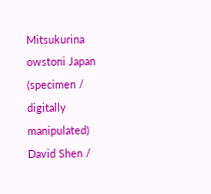Mitsukurina owstoni Japan (specimen / digitally manipulated) David Shen /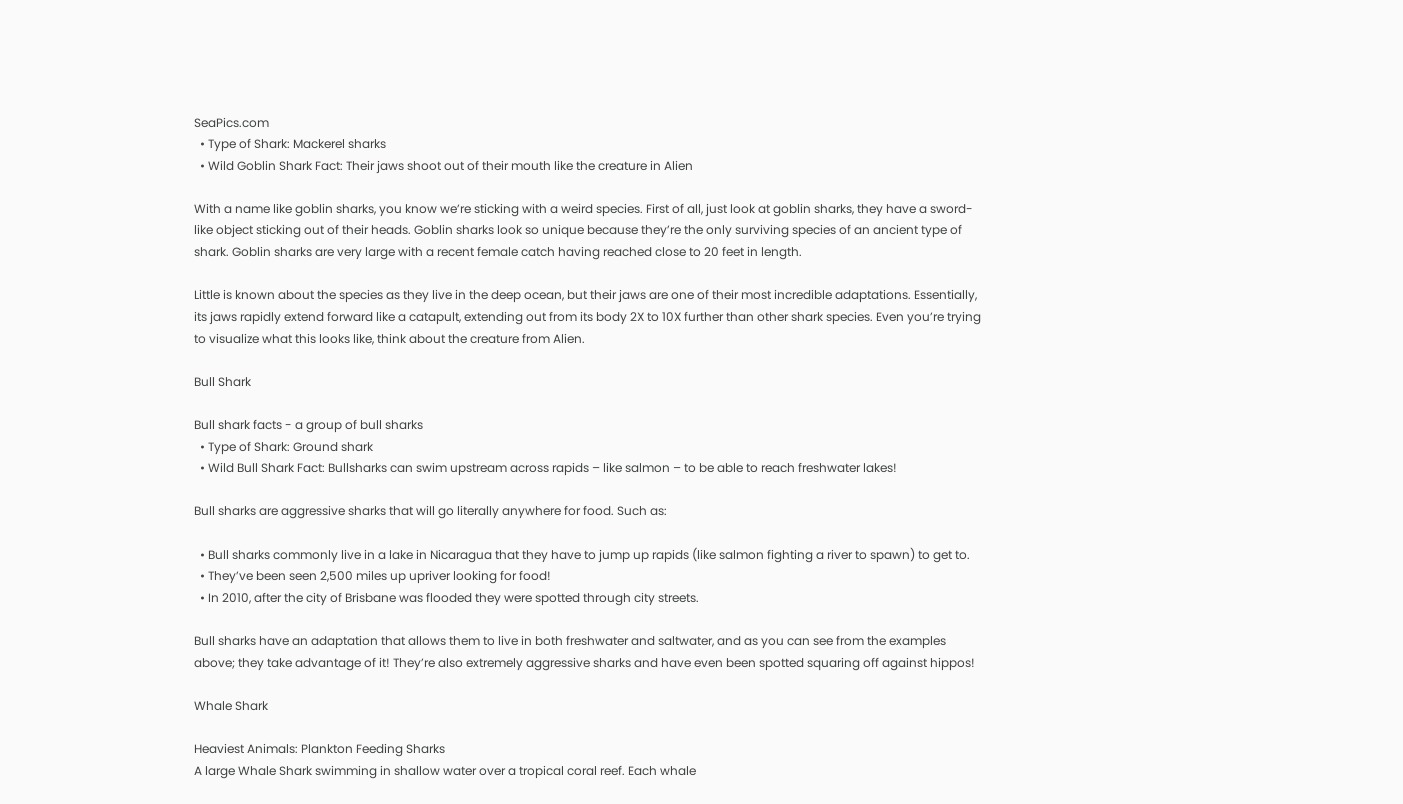SeaPics.com
  • Type of Shark: Mackerel sharks
  • Wild Goblin Shark Fact: Their jaws shoot out of their mouth like the creature in Alien

With a name like goblin sharks, you know we’re sticking with a weird species. First of all, just look at goblin sharks, they have a sword-like object sticking out of their heads. Goblin sharks look so unique because they’re the only surviving species of an ancient type of shark. Goblin sharks are very large with a recent female catch having reached close to 20 feet in length.

Little is known about the species as they live in the deep ocean, but their jaws are one of their most incredible adaptations. Essentially, its jaws rapidly extend forward like a catapult, extending out from its body 2X to 10X further than other shark species. Even you’re trying to visualize what this looks like, think about the creature from Alien.

Bull Shark

Bull shark facts - a group of bull sharks
  • Type of Shark: Ground shark
  • Wild Bull Shark Fact: Bullsharks can swim upstream across rapids – like salmon – to be able to reach freshwater lakes!

Bull sharks are aggressive sharks that will go literally anywhere for food. Such as:

  • Bull sharks commonly live in a lake in Nicaragua that they have to jump up rapids (like salmon fighting a river to spawn) to get to.
  • They’ve been seen 2,500 miles up upriver looking for food!
  • In 2010, after the city of Brisbane was flooded they were spotted through city streets.

Bull sharks have an adaptation that allows them to live in both freshwater and saltwater, and as you can see from the examples above; they take advantage of it! They’re also extremely aggressive sharks and have even been spotted squaring off against hippos!

Whale Shark

Heaviest Animals: Plankton Feeding Sharks
A large Whale Shark swimming in shallow water over a tropical coral reef. Each whale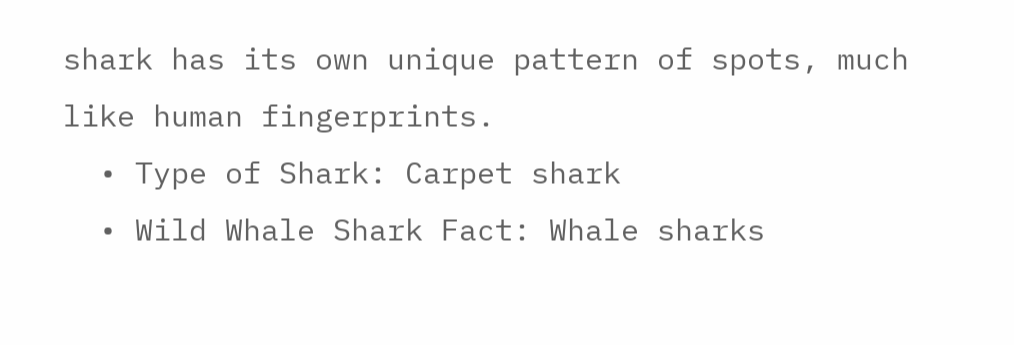shark has its own unique pattern of spots, much like human fingerprints.
  • Type of Shark: Carpet shark
  • Wild Whale Shark Fact: Whale sharks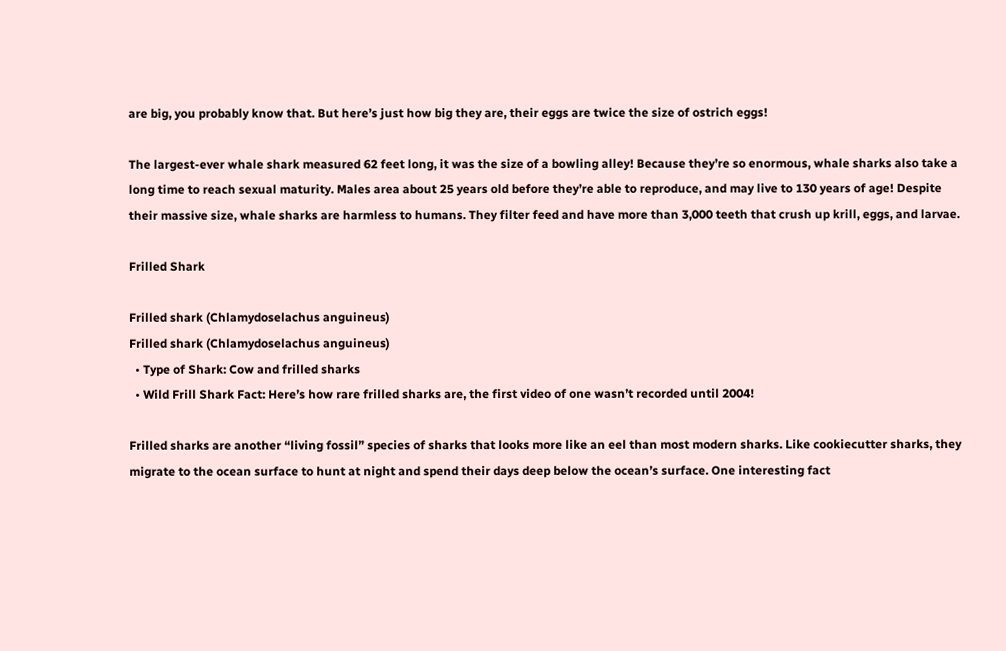are big, you probably know that. But here’s just how big they are, their eggs are twice the size of ostrich eggs!

The largest-ever whale shark measured 62 feet long, it was the size of a bowling alley! Because they’re so enormous, whale sharks also take a long time to reach sexual maturity. Males area about 25 years old before they’re able to reproduce, and may live to 130 years of age! Despite their massive size, whale sharks are harmless to humans. They filter feed and have more than 3,000 teeth that crush up krill, eggs, and larvae.

Frilled Shark

Frilled shark (Chlamydoselachus anguineus)
Frilled shark (Chlamydoselachus anguineus)
  • Type of Shark: Cow and frilled sharks
  • Wild Frill Shark Fact: Here’s how rare frilled sharks are, the first video of one wasn’t recorded until 2004!

Frilled sharks are another “living fossil” species of sharks that looks more like an eel than most modern sharks. Like cookiecutter sharks, they migrate to the ocean surface to hunt at night and spend their days deep below the ocean’s surface. One interesting fact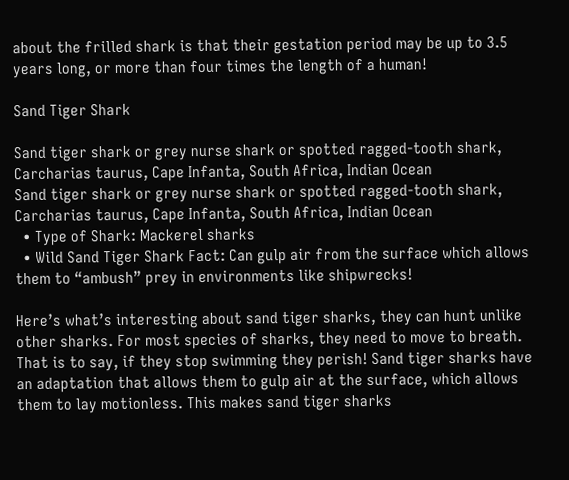about the frilled shark is that their gestation period may be up to 3.5 years long, or more than four times the length of a human!

Sand Tiger Shark

Sand tiger shark or grey nurse shark or spotted ragged-tooth shark, Carcharias taurus, Cape Infanta, South Africa, Indian Ocean
Sand tiger shark or grey nurse shark or spotted ragged-tooth shark, Carcharias taurus, Cape Infanta, South Africa, Indian Ocean
  • Type of Shark: Mackerel sharks
  • Wild Sand Tiger Shark Fact: Can gulp air from the surface which allows them to “ambush” prey in environments like shipwrecks!

Here’s what’s interesting about sand tiger sharks, they can hunt unlike other sharks. For most species of sharks, they need to move to breath. That is to say, if they stop swimming they perish! Sand tiger sharks have an adaptation that allows them to gulp air at the surface, which allows them to lay motionless. This makes sand tiger sharks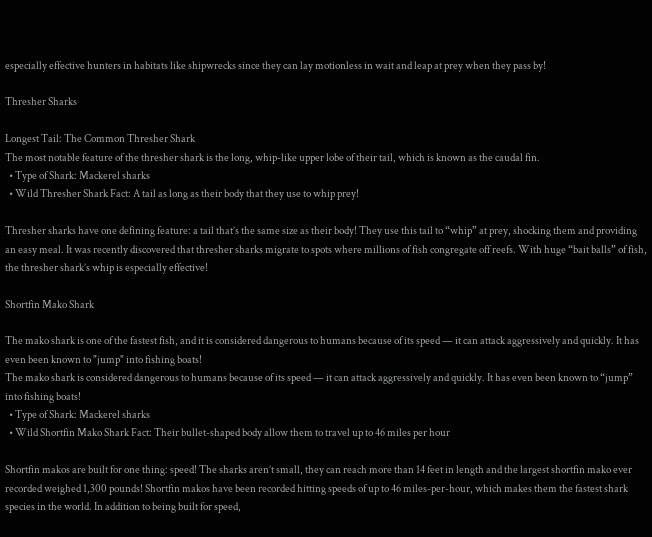especially effective hunters in habitats like shipwrecks since they can lay motionless in wait and leap at prey when they pass by!

Thresher Sharks

Longest Tail: The Common Thresher Shark
The most notable feature of the thresher shark is the long, whip-like upper lobe of their tail, which is known as the caudal fin.
  • Type of Shark: Mackerel sharks
  • Wild Thresher Shark Fact: A tail as long as their body that they use to whip prey!

Thresher sharks have one defining feature: a tail that’s the same size as their body! They use this tail to “whip” at prey, shocking them and providing an easy meal. It was recently discovered that thresher sharks migrate to spots where millions of fish congregate off reefs. With huge “bait balls” of fish, the thresher shark’s whip is especially effective!

Shortfin Mako Shark

The mako shark is one of the fastest fish, and it is considered dangerous to humans because of its speed — it can attack aggressively and quickly. It has even been known to "jump" into fishing boats!
The mako shark is considered dangerous to humans because of its speed — it can attack aggressively and quickly. It has even been known to “jump” into fishing boats!
  • Type of Shark: Mackerel sharks
  • Wild Shortfin Mako Shark Fact: Their bullet-shaped body allow them to travel up to 46 miles per hour

Shortfin makos are built for one thing: speed! The sharks aren’t small, they can reach more than 14 feet in length and the largest shortfin mako ever recorded weighed 1,300 pounds! Shortfin makos have been recorded hitting speeds of up to 46 miles-per-hour, which makes them the fastest shark species in the world. In addition to being built for speed,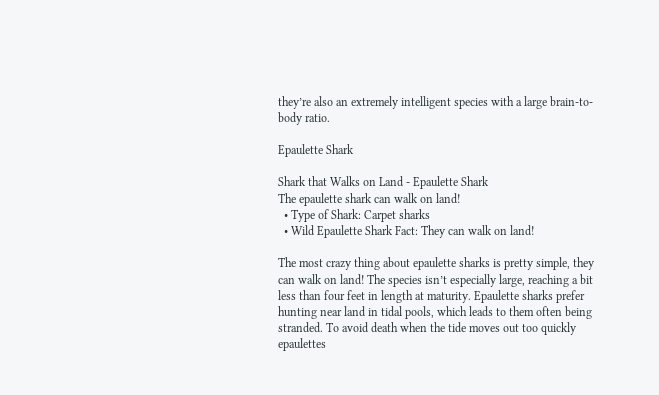they’re also an extremely intelligent species with a large brain-to-body ratio.

Epaulette Shark

Shark that Walks on Land - Epaulette Shark
The epaulette shark can walk on land!
  • Type of Shark: Carpet sharks
  • Wild Epaulette Shark Fact: They can walk on land!

The most crazy thing about epaulette sharks is pretty simple, they can walk on land! The species isn’t especially large, reaching a bit less than four feet in length at maturity. Epaulette sharks prefer hunting near land in tidal pools, which leads to them often being stranded. To avoid death when the tide moves out too quickly epaulettes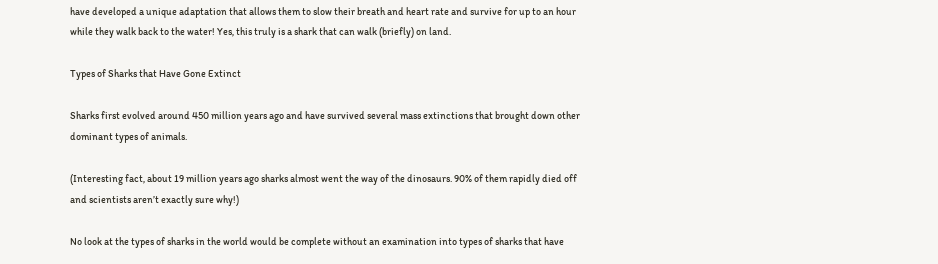have developed a unique adaptation that allows them to slow their breath and heart rate and survive for up to an hour while they walk back to the water! Yes, this truly is a shark that can walk (briefly) on land.

Types of Sharks that Have Gone Extinct

Sharks first evolved around 450 million years ago and have survived several mass extinctions that brought down other dominant types of animals.

(Interesting fact, about 19 million years ago sharks almost went the way of the dinosaurs. 90% of them rapidly died off and scientists aren’t exactly sure why!)

No look at the types of sharks in the world would be complete without an examination into types of sharks that have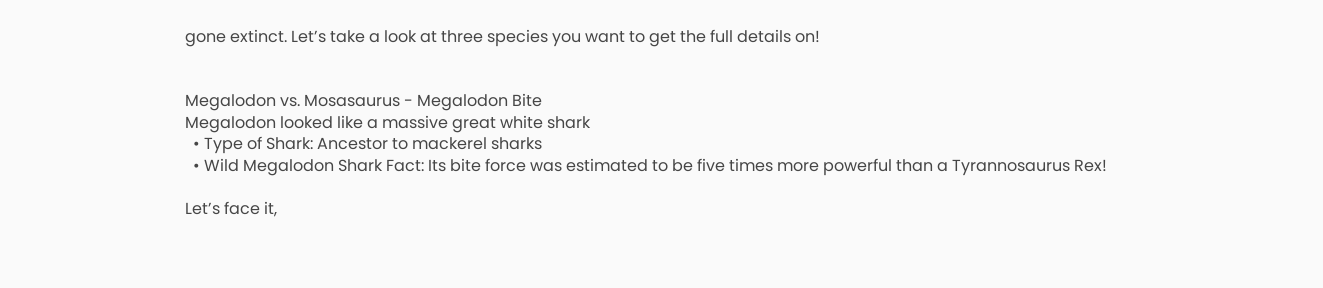gone extinct. Let’s take a look at three species you want to get the full details on!


Megalodon vs. Mosasaurus - Megalodon Bite
Megalodon looked like a massive great white shark
  • Type of Shark: Ancestor to mackerel sharks
  • Wild Megalodon Shark Fact: Its bite force was estimated to be five times more powerful than a Tyrannosaurus Rex!

Let’s face it,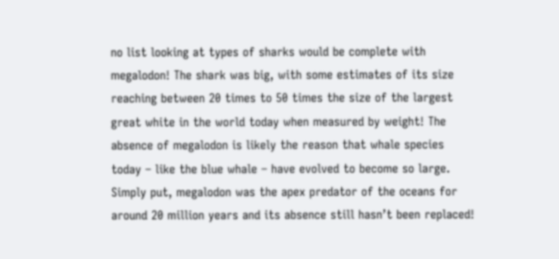no list looking at types of sharks would be complete with megalodon! The shark was big, with some estimates of its size reaching between 20 times to 50 times the size of the largest great white in the world today when measured by weight! The absence of megalodon is likely the reason that whale species today – like the blue whale – have evolved to become so large. Simply put, megalodon was the apex predator of the oceans for around 20 million years and its absence still hasn’t been replaced!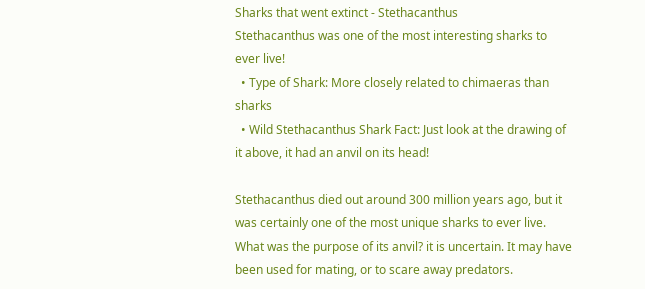Sharks that went extinct - Stethacanthus
Stethacanthus was one of the most interesting sharks to ever live!
  • Type of Shark: More closely related to chimaeras than sharks
  • Wild Stethacanthus Shark Fact: Just look at the drawing of it above, it had an anvil on its head!

Stethacanthus died out around 300 million years ago, but it was certainly one of the most unique sharks to ever live. What was the purpose of its anvil? it is uncertain. It may have been used for mating, or to scare away predators.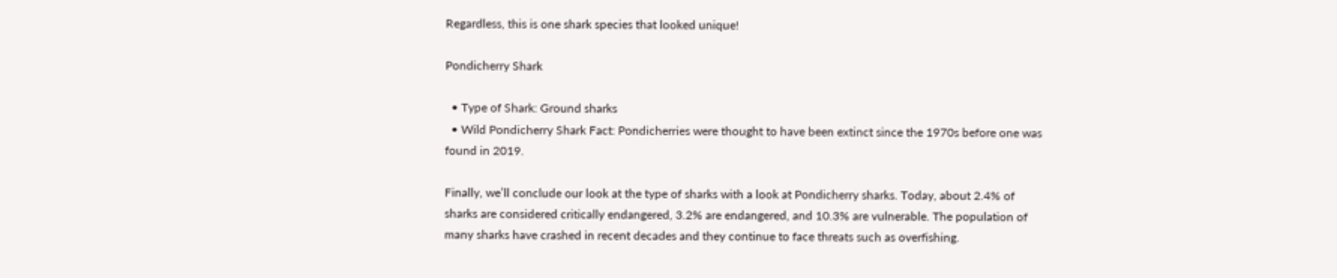Regardless, this is one shark species that looked unique!

Pondicherry Shark

  • Type of Shark: Ground sharks
  • Wild Pondicherry Shark Fact: Pondicherries were thought to have been extinct since the 1970s before one was found in 2019.

Finally, we’ll conclude our look at the type of sharks with a look at Pondicherry sharks. Today, about 2.4% of sharks are considered critically endangered, 3.2% are endangered, and 10.3% are vulnerable. The population of many sharks have crashed in recent decades and they continue to face threats such as overfishing.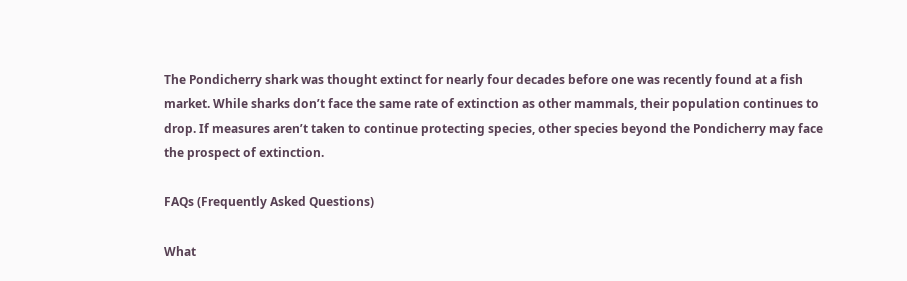The Pondicherry shark was thought extinct for nearly four decades before one was recently found at a fish market. While sharks don’t face the same rate of extinction as other mammals, their population continues to drop. If measures aren’t taken to continue protecting species, other species beyond the Pondicherry may face the prospect of extinction.

FAQs (Frequently Asked Questions)

What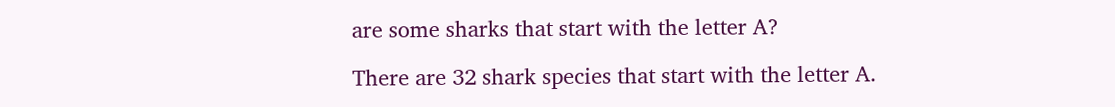are some sharks that start with the letter A?

There are 32 shark species that start with the letter A.